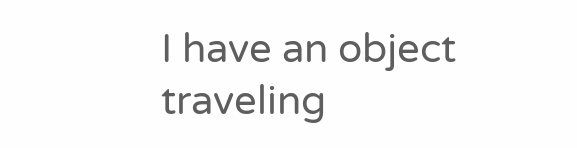I have an object traveling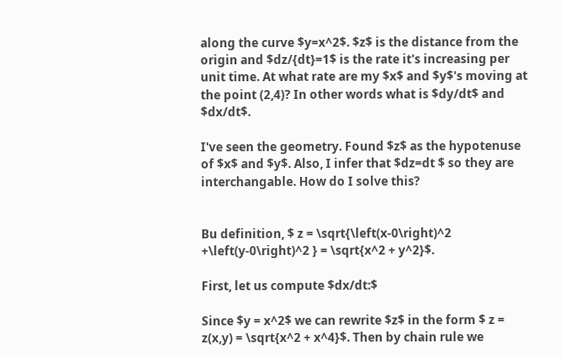along the curve $y=x^2$. $z$ is the distance from the origin and $dz/{dt}=1$ is the rate it's increasing per unit time. At what rate are my $x$ and $y$'s moving at the point (2,4)? In other words what is $dy/dt$ and $dx/dt$.

I've seen the geometry. Found $z$ as the hypotenuse of $x$ and $y$. Also, I infer that $dz=dt $ so they are interchangable. How do I solve this?


Bu definition, $ z = \sqrt{\left(x-0\right)^2 +\left(y-0\right)^2 } = \sqrt{x^2 + y^2}$.

First, let us compute $dx/dt:$

Since $y = x^2$ we can rewrite $z$ in the form $ z = z(x,y) = \sqrt{x^2 + x^4}$. Then by chain rule we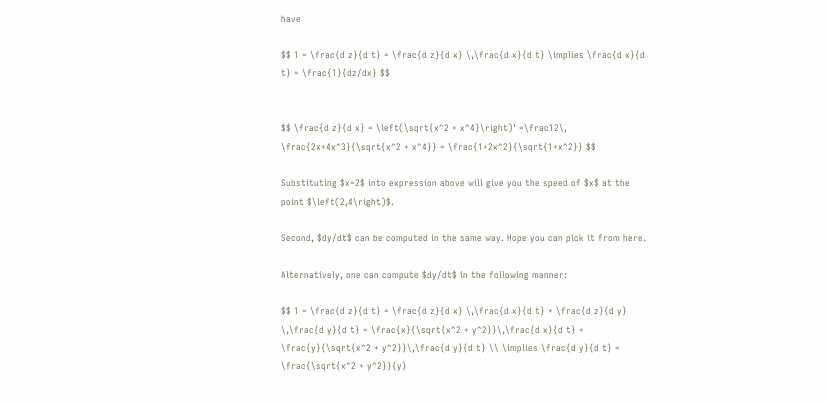have

$$ 1 = \frac{d z}{d t} = \frac{d z}{d x} \,\frac{d x}{d t} \implies \frac{d x}{d t} = \frac{1}{dz/dx} $$


$$ \frac{d z}{d x} = \left(\sqrt{x^2 + x^4}\right)' =\frac12\, \frac{2x+4x^3}{\sqrt{x^2 + x^4}} = \frac{1+2x^2}{\sqrt{1+x^2}} $$

Substituting $x=2$ into expression above will give you the speed of $x$ at the point $\left(2,4\right)$.

Second, $dy/dt$ can be computed in the same way. Hope you can pick it from here.

Alternatively, one can compute $dy/dt$ in the following manner:

$$ 1 = \frac{d z}{d t} = \frac{d z}{d x} \,\frac{d x}{d t} + \frac{d z}{d y} \,\frac{d y}{d t} = \frac{x}{\sqrt{x^2 + y^2}}\,\frac{d x}{d t} + \frac{y}{\sqrt{x^2 + y^2}}\,\frac{d y}{d t} \\ \implies \frac{d y}{d t} = \frac{\sqrt{x^2 + y^2}}{y}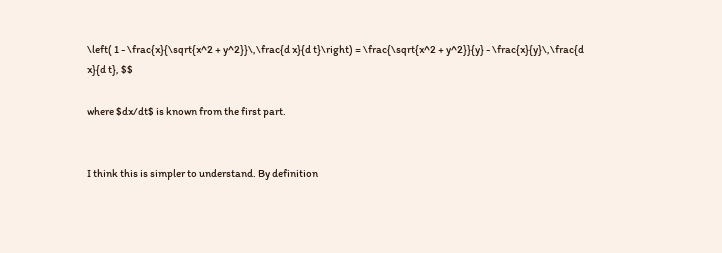\left( 1 - \frac{x}{\sqrt{x^2 + y^2}}\,\frac{d x}{d t}\right) = \frac{\sqrt{x^2 + y^2}}{y} - \frac{x}{y}\,\frac{d x}{d t}, $$

where $dx/dt$ is known from the first part.


I think this is simpler to understand. By definition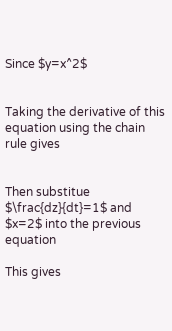Since $y=x^2$


Taking the derivative of this equation using the chain rule gives


Then substitue $\frac{dz}{dt}=1$ and $x=2$ into the previous equation

This gives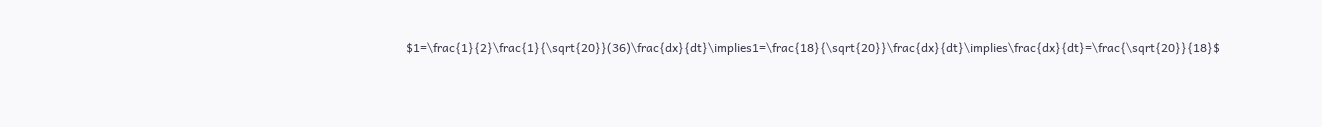$1=\frac{1}{2}\frac{1}{\sqrt{20}}(36)\frac{dx}{dt}\implies1=\frac{18}{\sqrt{20}}\frac{dx}{dt}\implies\frac{dx}{dt}=\frac{\sqrt{20}}{18}$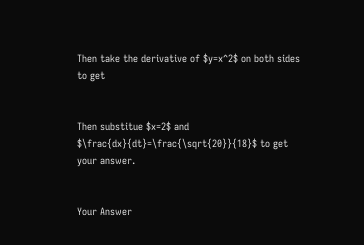Then take the derivative of $y=x^2$ on both sides to get


Then substitue $x=2$ and $\frac{dx}{dt}=\frac{\sqrt{20}}{18}$ to get your answer.


Your Answer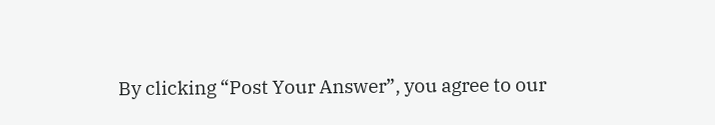By clicking “Post Your Answer”, you agree to our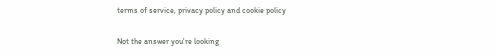terms of service, privacy policy and cookie policy

Not the answer you're looking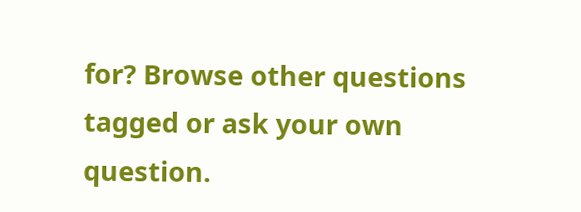for? Browse other questions tagged or ask your own question.